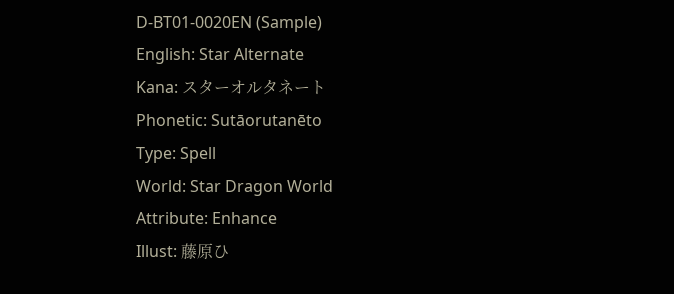D-BT01-0020EN (Sample)
English: Star Alternate
Kana: スターオルタネート
Phonetic: Sutāorutanēto
Type: Spell
World: Star Dragon World
Attribute: Enhance
Illust: 藤原ひ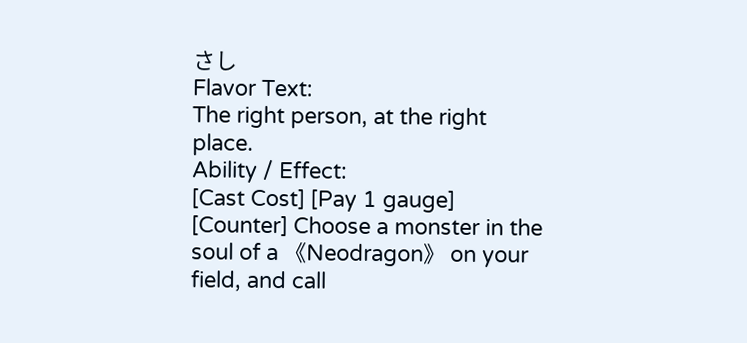さし
Flavor Text:
The right person, at the right place.
Ability / Effect:
[Cast Cost] [Pay 1 gauge]
[Counter] Choose a monster in the soul of a 《Neodragon》 on your field, and call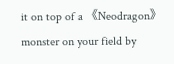it on top of a 《Neodragon》 monster on your field by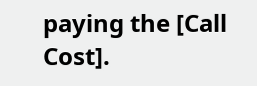paying the [Call Cost].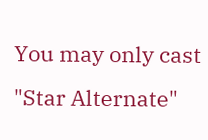You may only cast "Star Alternate"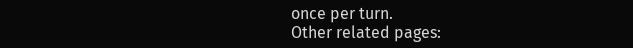once per turn.
Other related pages: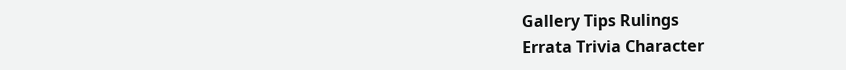Gallery Tips Rulings
Errata Trivia Character